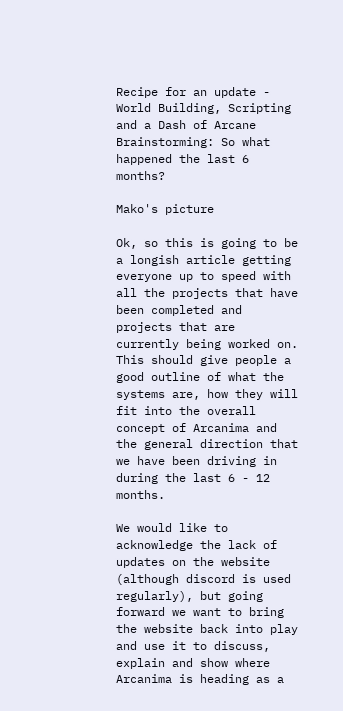Recipe for an update - World Building, Scripting and a Dash of Arcane Brainstorming: So what happened the last 6 months?

Mako's picture

Ok, so this is going to be a longish article getting everyone up to speed with all the projects that have been completed and projects that are currently being worked on. This should give people a good outline of what the systems are, how they will fit into the overall concept of Arcanima and the general direction that we have been driving in during the last 6 - 12 months.

We would like to acknowledge the lack of updates on the website (although discord is used regularly), but going forward we want to bring the website back into play and use it to discuss, explain and show where Arcanima is heading as a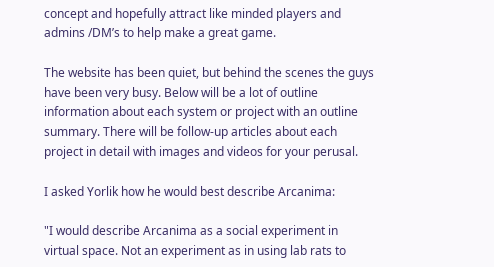concept and hopefully attract like minded players and admins /DM’s to help make a great game.

The website has been quiet, but behind the scenes the guys have been very busy. Below will be a lot of outline information about each system or project with an outline summary. There will be follow-up articles about each project in detail with images and videos for your perusal.

I asked Yorlik how he would best describe Arcanima:

"I would describe Arcanima as a social experiment in virtual space. Not an experiment as in using lab rats to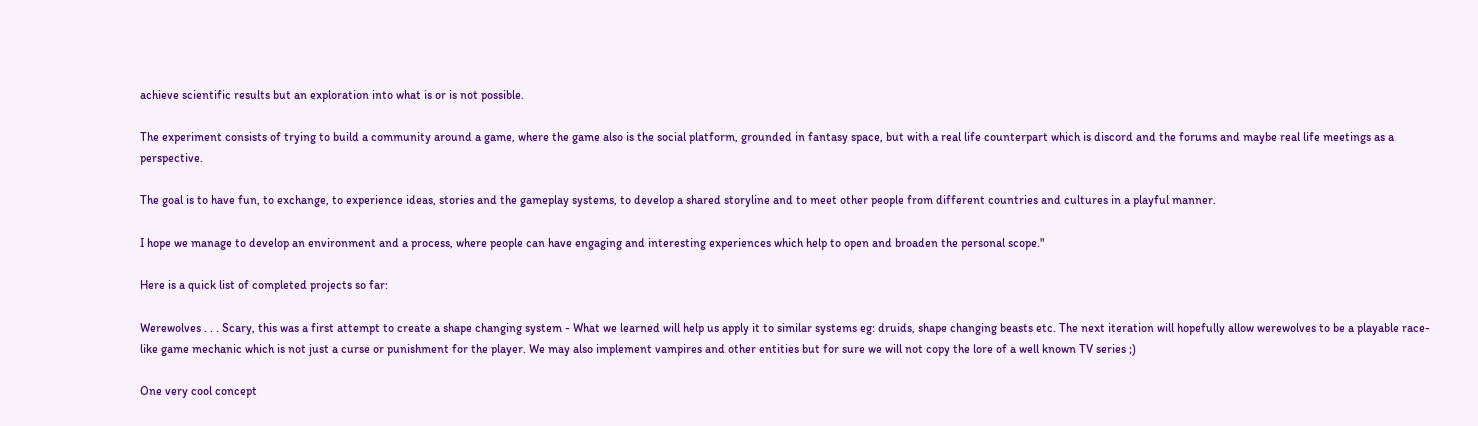achieve scientific results but an exploration into what is or is not possible.

The experiment consists of trying to build a community around a game, where the game also is the social platform, grounded in fantasy space, but with a real life counterpart which is discord and the forums and maybe real life meetings as a perspective.

The goal is to have fun, to exchange, to experience ideas, stories and the gameplay systems, to develop a shared storyline and to meet other people from different countries and cultures in a playful manner.

I hope we manage to develop an environment and a process, where people can have engaging and interesting experiences which help to open and broaden the personal scope."

Here is a quick list of completed projects so far:

Werewolves . . . Scary, this was a first attempt to create a shape changing system - What we learned will help us apply it to similar systems eg: druids, shape changing beasts etc. The next iteration will hopefully allow werewolves to be a playable race-like game mechanic which is not just a curse or punishment for the player. We may also implement vampires and other entities but for sure we will not copy the lore of a well known TV series ;)

One very cool concept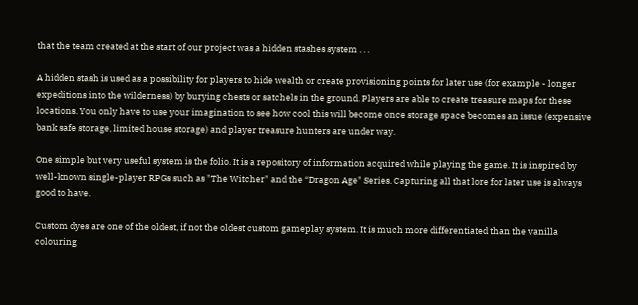that the team created at the start of our project was a hidden stashes system . . .

A hidden stash is used as a possibility for players to hide wealth or create provisioning points for later use (for example - longer expeditions into the wilderness) by burying chests or satchels in the ground. Players are able to create treasure maps for these locations. You only have to use your imagination to see how cool this will become once storage space becomes an issue (expensive bank safe storage, limited house storage) and player treasure hunters are under way.

One simple but very useful system is the folio. It is a repository of information acquired while playing the game. It is inspired by well-known single-player RPGs such as "The Witcher" and the “Dragon Age" Series. Capturing all that lore for later use is always good to have.

Custom dyes are one of the oldest, if not the oldest custom gameplay system. It is much more differentiated than the vanilla colouring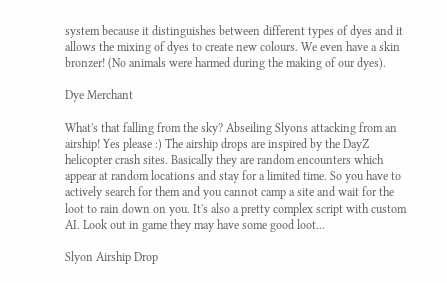system because it distinguishes between different types of dyes and it allows the mixing of dyes to create new colours. We even have a skin bronzer! (No animals were harmed during the making of our dyes).

Dye Merchant

What's that falling from the sky? Abseiling Slyons attacking from an airship! Yes please :) The airship drops are inspired by the DayZ helicopter crash sites. Basically they are random encounters which appear at random locations and stay for a limited time. So you have to actively search for them and you cannot camp a site and wait for the loot to rain down on you. It's also a pretty complex script with custom AI. Look out in game they may have some good loot...

Slyon Airship Drop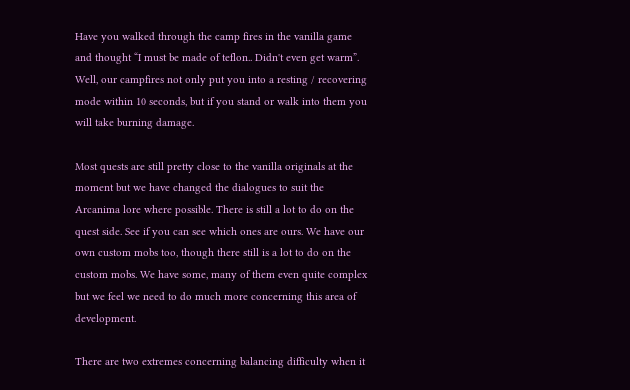Have you walked through the camp fires in the vanilla game and thought “I must be made of teflon.. Didn't even get warm”. Well, our campfires not only put you into a resting / recovering mode within 10 seconds, but if you stand or walk into them you will take burning damage.

Most quests are still pretty close to the vanilla originals at the moment but we have changed the dialogues to suit the Arcanima lore where possible. There is still a lot to do on the quest side. See if you can see which ones are ours. We have our own custom mobs too, though there still is a lot to do on the custom mobs. We have some, many of them even quite complex but we feel we need to do much more concerning this area of development.

There are two extremes concerning balancing difficulty when it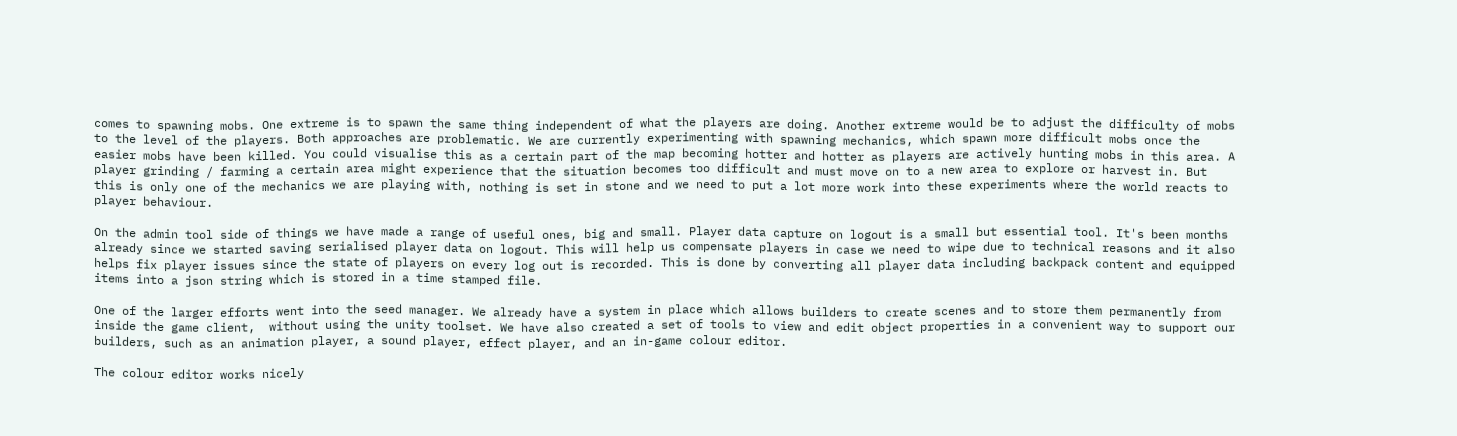comes to spawning mobs. One extreme is to spawn the same thing independent of what the players are doing. Another extreme would be to adjust the difficulty of mobs to the level of the players. Both approaches are problematic. We are currently experimenting with spawning mechanics, which spawn more difficult mobs once the easier mobs have been killed. You could visualise this as a certain part of the map becoming hotter and hotter as players are actively hunting mobs in this area. A player grinding / farming a certain area might experience that the situation becomes too difficult and must move on to a new area to explore or harvest in. But this is only one of the mechanics we are playing with, nothing is set in stone and we need to put a lot more work into these experiments where the world reacts to player behaviour.

On the admin tool side of things we have made a range of useful ones, big and small. Player data capture on logout is a small but essential tool. It's been months already since we started saving serialised player data on logout. This will help us compensate players in case we need to wipe due to technical reasons and it also helps fix player issues since the state of players on every log out is recorded. This is done by converting all player data including backpack content and equipped items into a json string which is stored in a time stamped file.

One of the larger efforts went into the seed manager. We already have a system in place which allows builders to create scenes and to store them permanently from inside the game client,  without using the unity toolset. We have also created a set of tools to view and edit object properties in a convenient way to support our builders, such as an animation player, a sound player, effect player, and an in-game colour editor.

The colour editor works nicely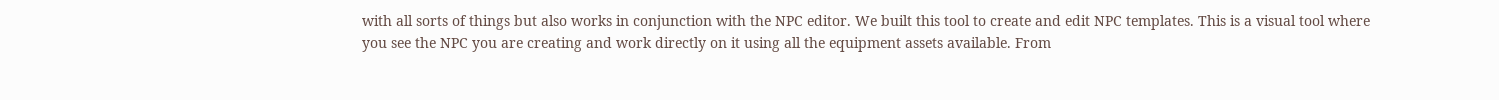with all sorts of things but also works in conjunction with the NPC editor. We built this tool to create and edit NPC templates. This is a visual tool where you see the NPC you are creating and work directly on it using all the equipment assets available. From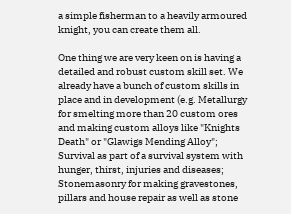a simple fisherman to a heavily armoured knight, you can create them all.

One thing we are very keen on is having a detailed and robust custom skill set. We already have a bunch of custom skills in place and in development (e.g. Metallurgy for smelting more than 20 custom ores and making custom alloys like "Knights Death" or "Glawigs Mending Alloy"; Survival as part of a survival system with hunger, thirst, injuries and diseases; Stonemasonry for making gravestones, pillars and house repair as well as stone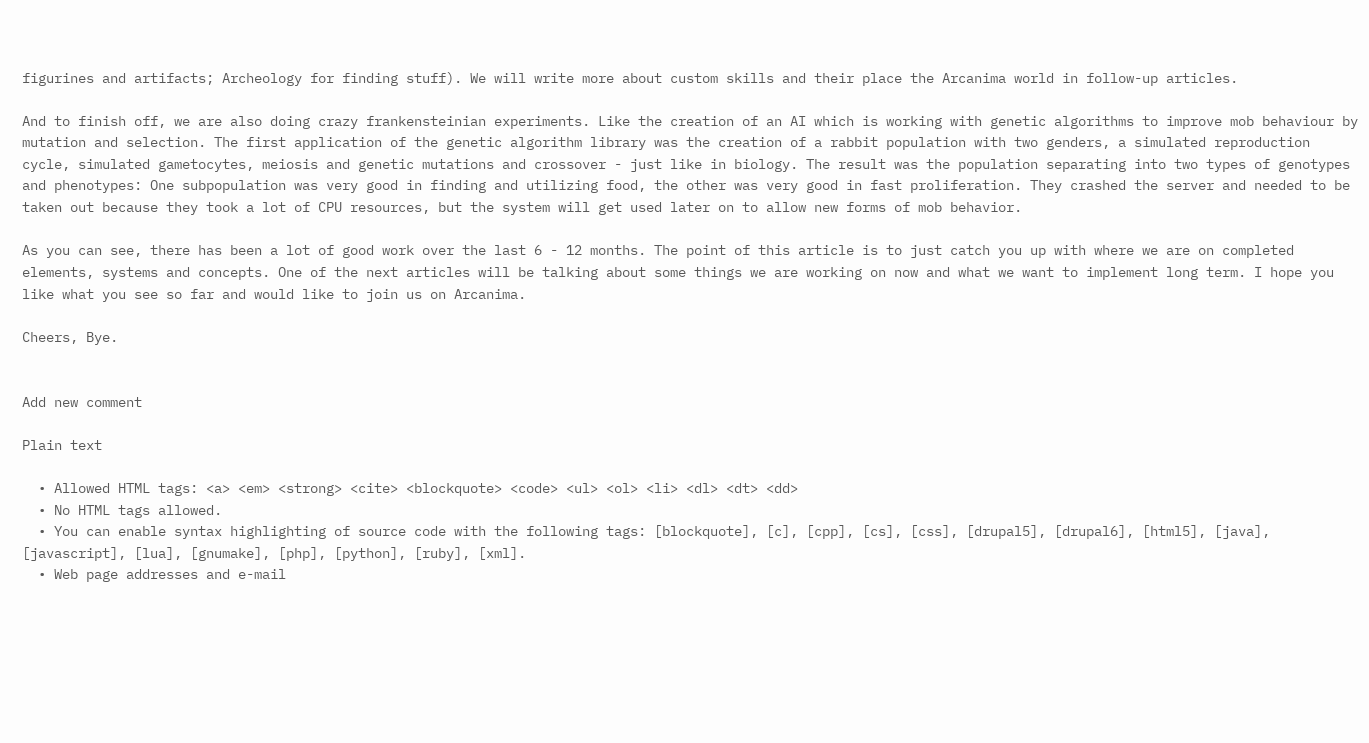figurines and artifacts; Archeology for finding stuff). We will write more about custom skills and their place the Arcanima world in follow-up articles.

And to finish off, we are also doing crazy frankensteinian experiments. Like the creation of an AI which is working with genetic algorithms to improve mob behaviour by mutation and selection. The first application of the genetic algorithm library was the creation of a rabbit population with two genders, a simulated reproduction cycle, simulated gametocytes, meiosis and genetic mutations and crossover - just like in biology. The result was the population separating into two types of genotypes and phenotypes: One subpopulation was very good in finding and utilizing food, the other was very good in fast proliferation. They crashed the server and needed to be taken out because they took a lot of CPU resources, but the system will get used later on to allow new forms of mob behavior.

As you can see, there has been a lot of good work over the last 6 - 12 months. The point of this article is to just catch you up with where we are on completed elements, systems and concepts. One of the next articles will be talking about some things we are working on now and what we want to implement long term. I hope you like what you see so far and would like to join us on Arcanima.

Cheers, Bye.


Add new comment

Plain text

  • Allowed HTML tags: <a> <em> <strong> <cite> <blockquote> <code> <ul> <ol> <li> <dl> <dt> <dd>
  • No HTML tags allowed.
  • You can enable syntax highlighting of source code with the following tags: [blockquote], [c], [cpp], [cs], [css], [drupal5], [drupal6], [html5], [java], [javascript], [lua], [gnumake], [php], [python], [ruby], [xml].
  • Web page addresses and e-mail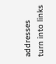addresses turn into links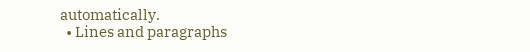automatically.
  • Lines and paragraphs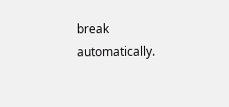break automatically.